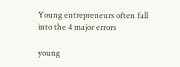Young entrepreneurs often fall into the 4 major errors

young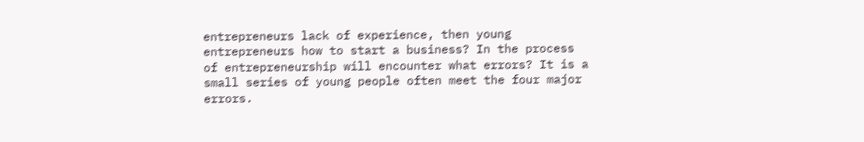entrepreneurs lack of experience, then young entrepreneurs how to start a business? In the process of entrepreneurship will encounter what errors? It is a small series of young people often meet the four major errors.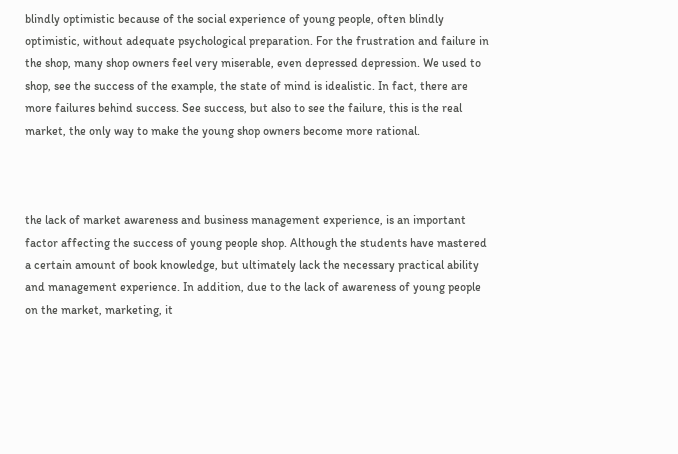blindly optimistic because of the social experience of young people, often blindly optimistic, without adequate psychological preparation. For the frustration and failure in the shop, many shop owners feel very miserable, even depressed depression. We used to shop, see the success of the example, the state of mind is idealistic. In fact, there are more failures behind success. See success, but also to see the failure, this is the real market, the only way to make the young shop owners become more rational.



the lack of market awareness and business management experience, is an important factor affecting the success of young people shop. Although the students have mastered a certain amount of book knowledge, but ultimately lack the necessary practical ability and management experience. In addition, due to the lack of awareness of young people on the market, marketing, it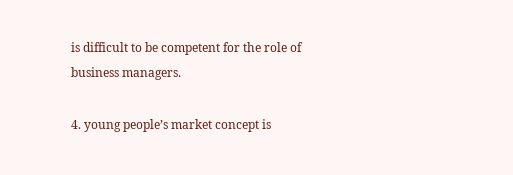is difficult to be competent for the role of business managers.

4. young people’s market concept is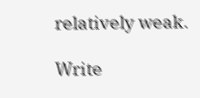relatively weak.

Write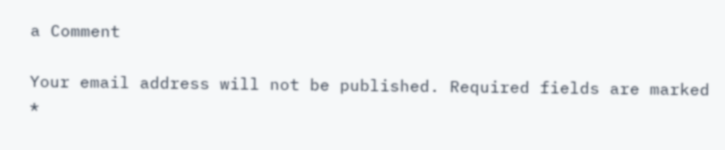a Comment

Your email address will not be published. Required fields are marked *